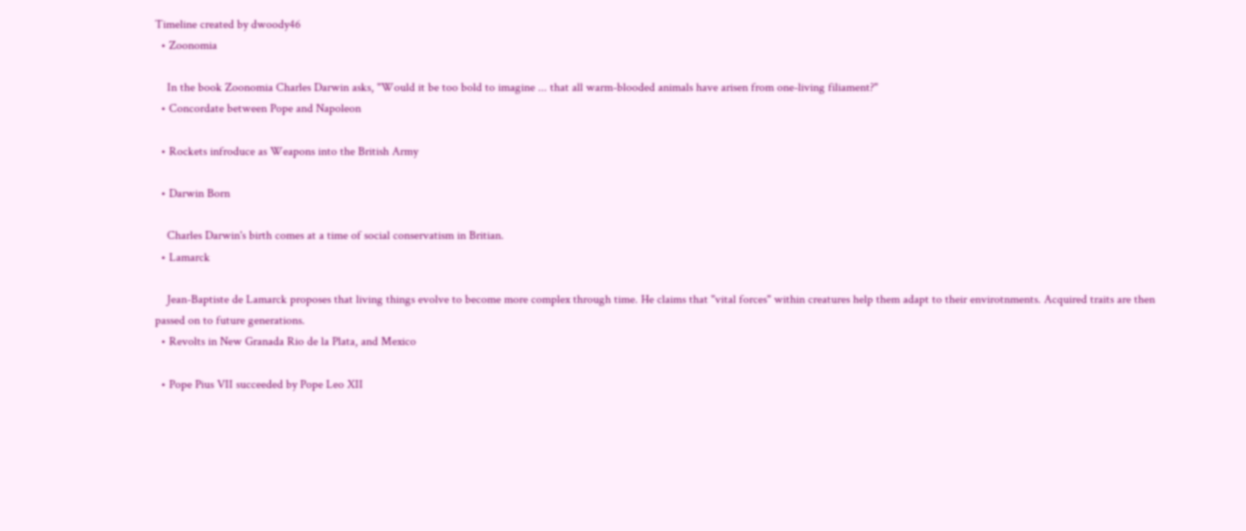Timeline created by dwoody46
  • Zoonomia

    In the book Zoonomia Charles Darwin asks, "Would it be too bold to imagine ... that all warm-blooded animals have arisen from one-living filiament?"
  • Concordate between Pope and Napoleon

  • Rockets infroduce as Weapons into the British Army

  • Darwin Born

    Charles Darwin's birth comes at a time of social conservatism in Britian.
  • Lamarck

    Jean-Baptiste de Lamarck proposes that living things evolve to become more complex through time. He claims that "vital forces" within creatures help them adapt to their envirotnments. Acquired traits are then passed on to future generations.
  • Revolts in New Granada Rio de la Plata, and Mexico

  • Pope Pius VII succeeded by Pope Leo XII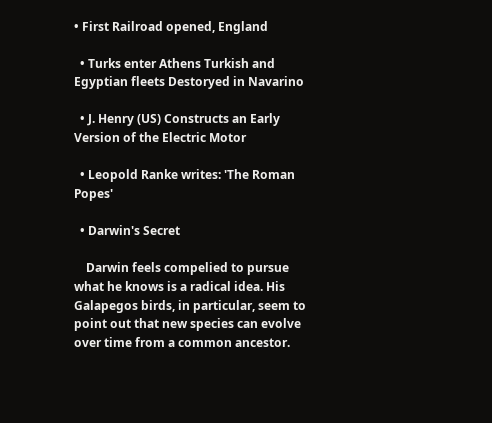• First Railroad opened, England

  • Turks enter Athens Turkish and Egyptian fleets Destoryed in Navarino

  • J. Henry (US) Constructs an Early Version of the Electric Motor

  • Leopold Ranke writes: 'The Roman Popes'

  • Darwin's Secret

    Darwin feels compelied to pursue what he knows is a radical idea. His Galapegos birds, in particular, seem to point out that new species can evolve over time from a common ancestor.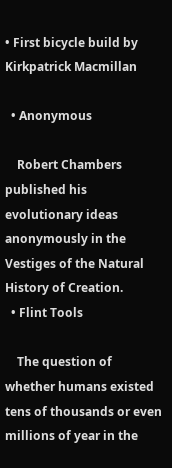• First bicycle build by Kirkpatrick Macmillan

  • Anonymous

    Robert Chambers published his evolutionary ideas anonymously in the Vestiges of the Natural History of Creation.
  • Flint Tools

    The question of whether humans existed tens of thousands or even millions of year in the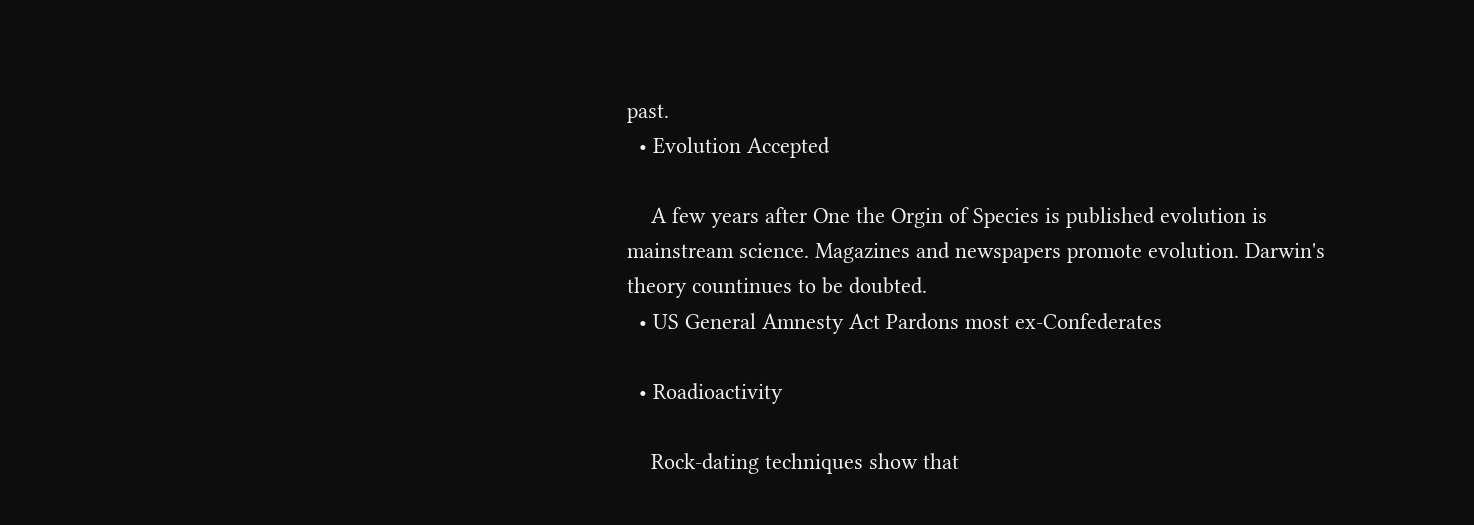past.
  • Evolution Accepted

    A few years after One the Orgin of Species is published evolution is mainstream science. Magazines and newspapers promote evolution. Darwin's theory countinues to be doubted.
  • US General Amnesty Act Pardons most ex-Confederates

  • Roadioactivity

    Rock-dating techniques show that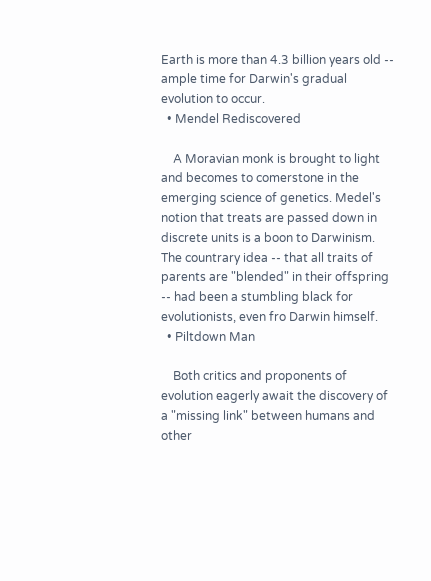Earth is more than 4.3 billion years old -- ample time for Darwin's gradual evolution to occur.
  • Mendel Rediscovered

    A Moravian monk is brought to light and becomes to comerstone in the emerging science of genetics. Medel's notion that treats are passed down in discrete units is a boon to Darwinism. The countrary idea -- that all traits of parents are "blended" in their offspring -- had been a stumbling black for evolutionists, even fro Darwin himself.
  • Piltdown Man

    Both critics and proponents of evolution eagerly await the discovery of a "missing link" between humans and other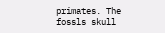primates. The fossls skull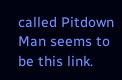called Pitdown Man seems to be this link.